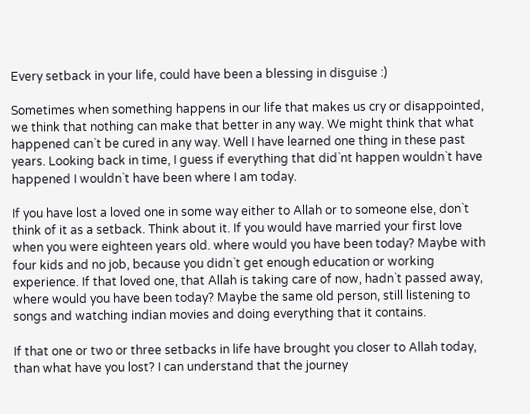Every setback in your life, could have been a blessing in disguise :)

Sometimes when something happens in our life that makes us cry or disappointed, we think that nothing can make that better in any way. We might think that what happened can`t be cured in any way. Well I have learned one thing in these past years. Looking back in time, I guess if everything that did`nt happen wouldn`t have happened I wouldn`t have been where I am today.

If you have lost a loved one in some way either to Allah or to someone else, don`t think of it as a setback. Think about it. If you would have married your first love when you were eighteen years old. where would you have been today? Maybe with four kids and no job, because you didn`t get enough education or working experience. If that loved one, that Allah is taking care of now, hadn`t passed away, where would you have been today? Maybe the same old person, still listening to songs and watching indian movies and doing everything that it contains.

If that one or two or three setbacks in life have brought you closer to Allah today, than what have you lost? I can understand that the journey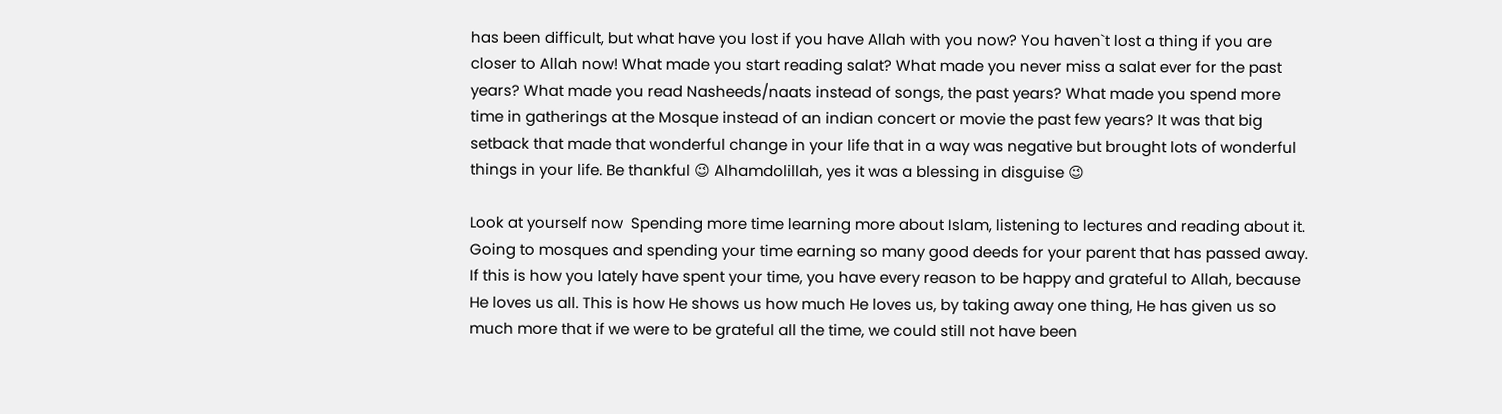has been difficult, but what have you lost if you have Allah with you now? You haven`t lost a thing if you are closer to Allah now! What made you start reading salat? What made you never miss a salat ever for the past years? What made you read Nasheeds/naats instead of songs, the past years? What made you spend more time in gatherings at the Mosque instead of an indian concert or movie the past few years? It was that big setback that made that wonderful change in your life that in a way was negative but brought lots of wonderful things in your life. Be thankful 😉 Alhamdolillah, yes it was a blessing in disguise 😉

Look at yourself now  Spending more time learning more about Islam, listening to lectures and reading about it. Going to mosques and spending your time earning so many good deeds for your parent that has passed away. If this is how you lately have spent your time, you have every reason to be happy and grateful to Allah, because He loves us all. This is how He shows us how much He loves us, by taking away one thing, He has given us so much more that if we were to be grateful all the time, we could still not have been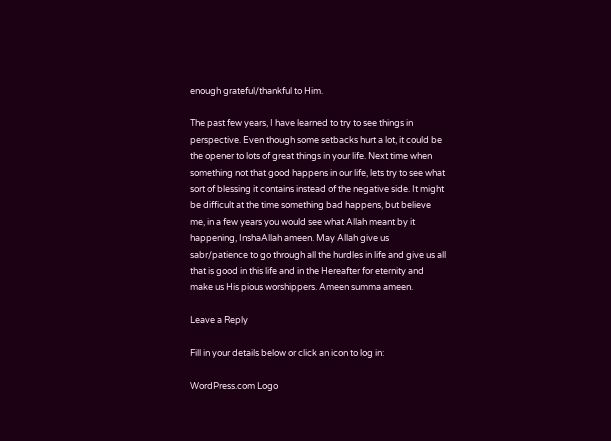enough grateful/thankful to Him.

The past few years, I have learned to try to see things in perspective. Even though some setbacks hurt a lot, it could be the opener to lots of great things in your life. Next time when something not that good happens in our life, lets try to see what sort of blessing it contains instead of the negative side. It might be difficult at the time something bad happens, but believe me, in a few years you would see what Allah meant by it happening, InshaAllah ameen. May Allah give us sabr/patience to go through all the hurdles in life and give us all that is good in this life and in the Hereafter for eternity and make us His pious worshippers. Ameen summa ameen.

Leave a Reply

Fill in your details below or click an icon to log in:

WordPress.com Logo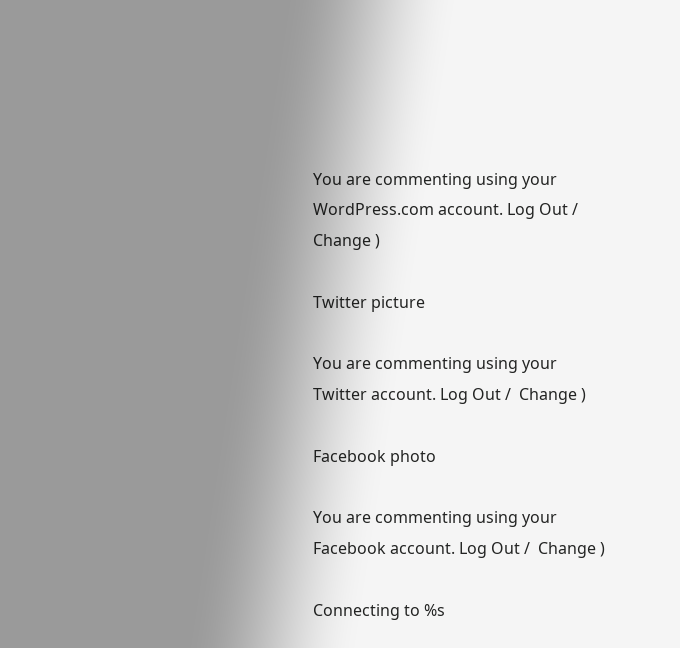You are commenting using your WordPress.com account. Log Out /  Change )

Twitter picture

You are commenting using your Twitter account. Log Out /  Change )

Facebook photo

You are commenting using your Facebook account. Log Out /  Change )

Connecting to %s